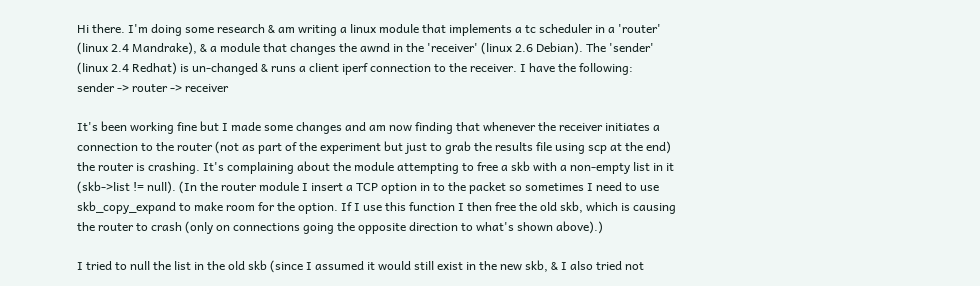Hi there. I'm doing some research & am writing a linux module that implements a tc scheduler in a 'router' (linux 2.4 Mandrake), & a module that changes the awnd in the 'receiver' (linux 2.6 Debian). The 'sender' (linux 2.4 Redhat) is un-changed & runs a client iperf connection to the receiver. I have the following:
sender -> router -> receiver

It's been working fine but I made some changes and am now finding that whenever the receiver initiates a connection to the router (not as part of the experiment but just to grab the results file using scp at the end) the router is crashing. It's complaining about the module attempting to free a skb with a non-empty list in it (skb->list != null). (In the router module I insert a TCP option in to the packet so sometimes I need to use skb_copy_expand to make room for the option. If I use this function I then free the old skb, which is causing the router to crash (only on connections going the opposite direction to what's shown above).)

I tried to null the list in the old skb (since I assumed it would still exist in the new skb, & I also tried not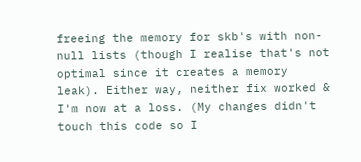freeing the memory for skb's with non-null lists (though I realise that's not optimal since it creates a memory leak). Either way, neither fix worked & I'm now at a loss. (My changes didn't touch this code so I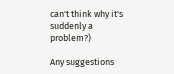can't think why it's suddenly a problem?)

Any suggestions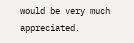would be very much appreciated.